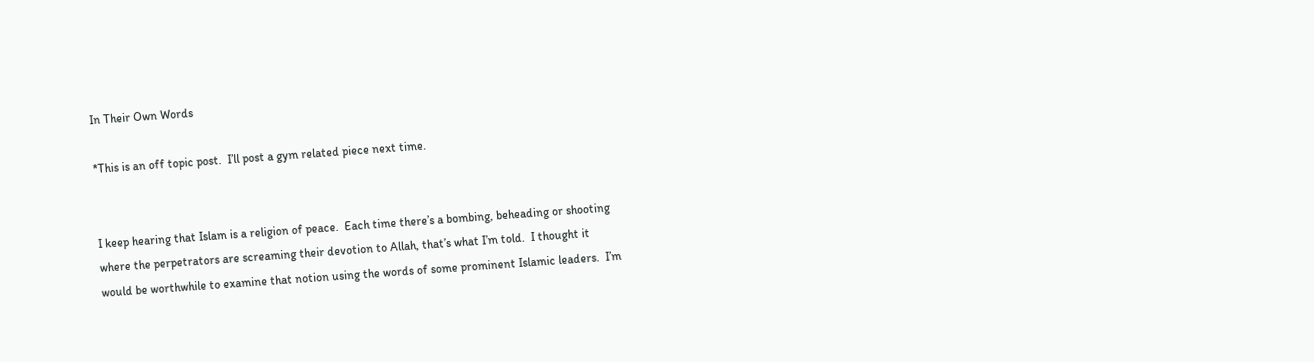In Their Own Words

*This is an off topic post.  I’ll post a gym related piece next time.


I keep hearing that Islam is a religion of peace.  Each time there’s a bombing, beheading or shooting where the perpetrators are screaming their devotion to Allah, that’s what I’m told.  I thought it would be worthwhile to examine that notion using the words of some prominent Islamic leaders.  I’m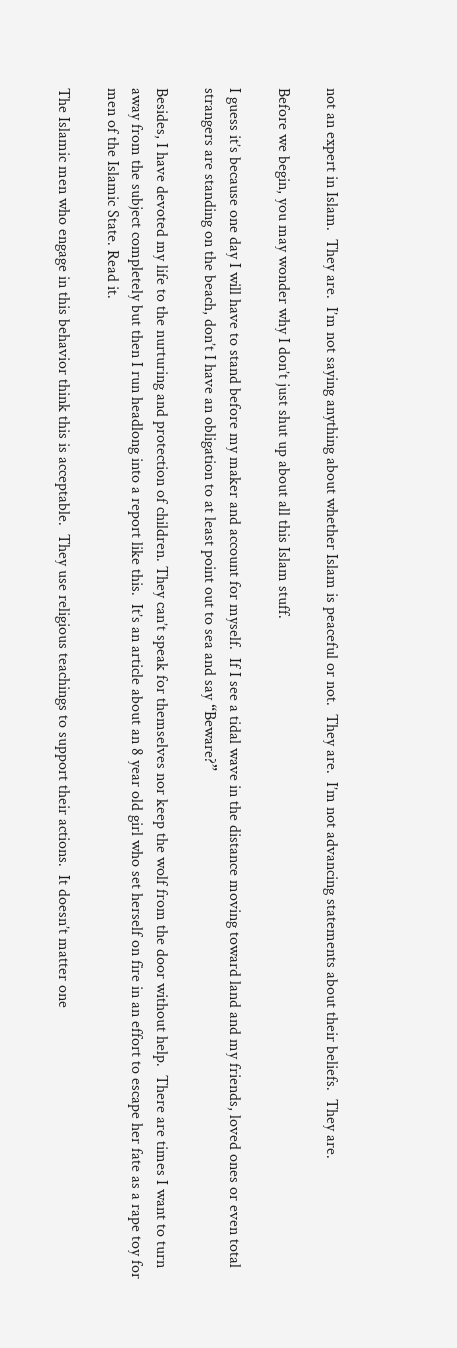not an expert in Islam.  They are.  I’m not saying anything about whether Islam is peaceful or not.  They are.  I’m not advancing statements about their beliefs.  They are.

Before we begin, you may wonder why I don’t just shut up about all this Islam stuff.

I guess it’s because one day I will have to stand before my maker and account for myself.  If I see a tidal wave in the distance moving toward land and my friends, loved ones or even total strangers are standing on the beach, don’t I have an obligation to at least point out to sea and say “Beware?”

Besides, I have devoted my life to the nurturing and protection of children. They can’t speak for themselves nor keep the wolf from the door without help.  There are times I want to turn away from the subject completely but then I run headlong into a report like this.  It’s an article about an 8 year old girl who set herself on fire in an effort to escape her fate as a rape toy for men of the Islamic State. Read it.

The Islamic men who engage in this behavior think this is acceptable.  They use religious teachings to support their actions.  It doesn’t matter one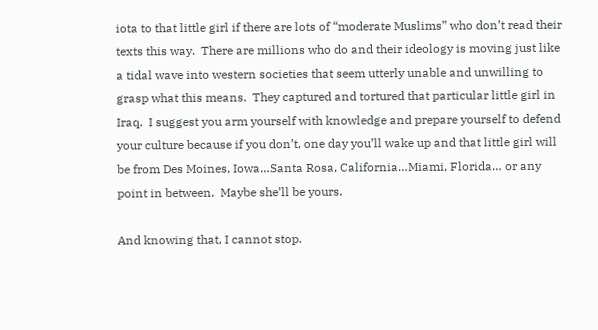iota to that little girl if there are lots of “moderate Muslims” who don’t read their texts this way.  There are millions who do and their ideology is moving just like a tidal wave into western societies that seem utterly unable and unwilling to grasp what this means.  They captured and tortured that particular little girl in Iraq.  I suggest you arm yourself with knowledge and prepare yourself to defend your culture because if you don’t, one day you’ll wake up and that little girl will be from Des Moines, Iowa…Santa Rosa, California…Miami, Florida… or any point in between.  Maybe she’ll be yours.

And knowing that, I cannot stop.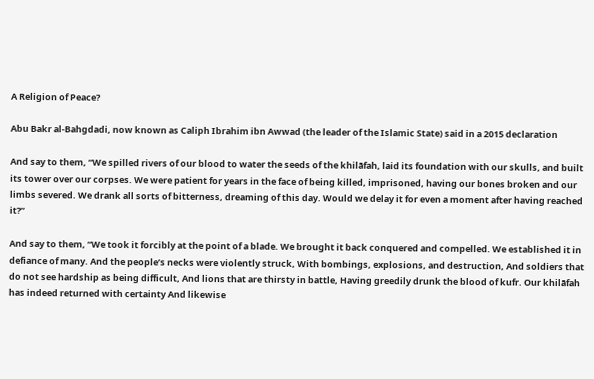A Religion of Peace?

Abu Bakr al-Bahgdadi, now known as Caliph Ibrahim ibn Awwad (the leader of the Islamic State) said in a 2015 declaration

And say to them, “We spilled rivers of our blood to water the seeds of the khilāfah, laid its foundation with our skulls, and built its tower over our corpses. We were patient for years in the face of being killed, imprisoned, having our bones broken and our limbs severed. We drank all sorts of bitterness, dreaming of this day. Would we delay it for even a moment after having reached it?”

And say to them, “We took it forcibly at the point of a blade. We brought it back conquered and compelled. We established it in defiance of many. And the people’s necks were violently struck, With bombings, explosions, and destruction, And soldiers that do not see hardship as being difficult, And lions that are thirsty in battle, Having greedily drunk the blood of kufr. Our khilāfah has indeed returned with certainty And likewise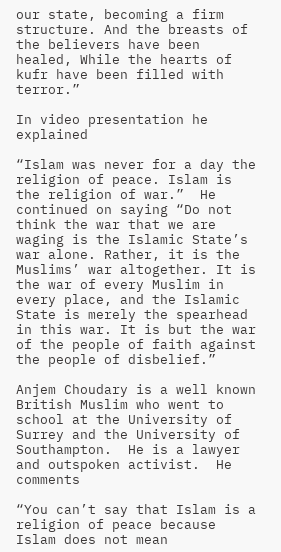our state, becoming a firm structure. And the breasts of the believers have been healed, While the hearts of kufr have been filled with terror.”

In video presentation he explained

“Islam was never for a day the religion of peace. Islam is the religion of war.”  He continued on saying “Do not think the war that we are waging is the Islamic State’s war alone. Rather, it is the Muslims’ war altogether. It is the war of every Muslim in every place, and the Islamic State is merely the spearhead in this war. It is but the war of the people of faith against the people of disbelief.”

Anjem Choudary is a well known British Muslim who went to school at the University of Surrey and the University of Southampton.  He is a lawyer and outspoken activist.  He comments

“You can’t say that Islam is a religion of peace because Islam does not mean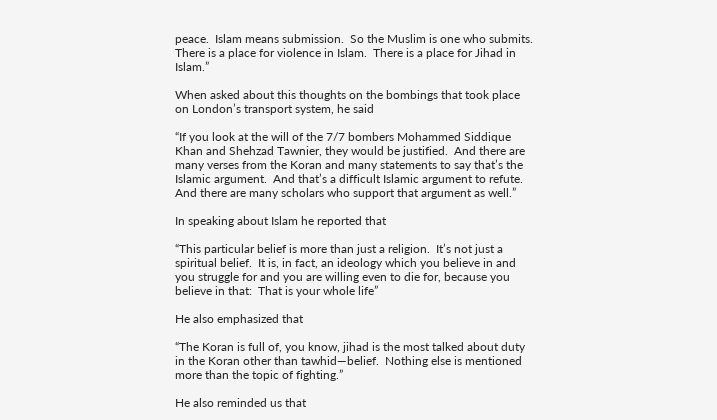peace.  Islam means submission.  So the Muslim is one who submits.  There is a place for violence in Islam.  There is a place for Jihad in Islam.”

When asked about this thoughts on the bombings that took place on London’s transport system, he said

“If you look at the will of the 7/7 bombers Mohammed Siddique Khan and Shehzad Tawnier, they would be justified.  And there are many verses from the Koran and many statements to say that’s the Islamic argument.  And that’s a difficult Islamic argument to refute.  And there are many scholars who support that argument as well.”

In speaking about Islam he reported that

“This particular belief is more than just a religion.  It’s not just a spiritual belief.  It is, in fact, an ideology which you believe in and you struggle for and you are willing even to die for, because you believe in that:  That is your whole life”

He also emphasized that

“The Koran is full of, you know, jihad is the most talked about duty in the Koran other than tawhid—belief.  Nothing else is mentioned more than the topic of fighting.”

He also reminded us that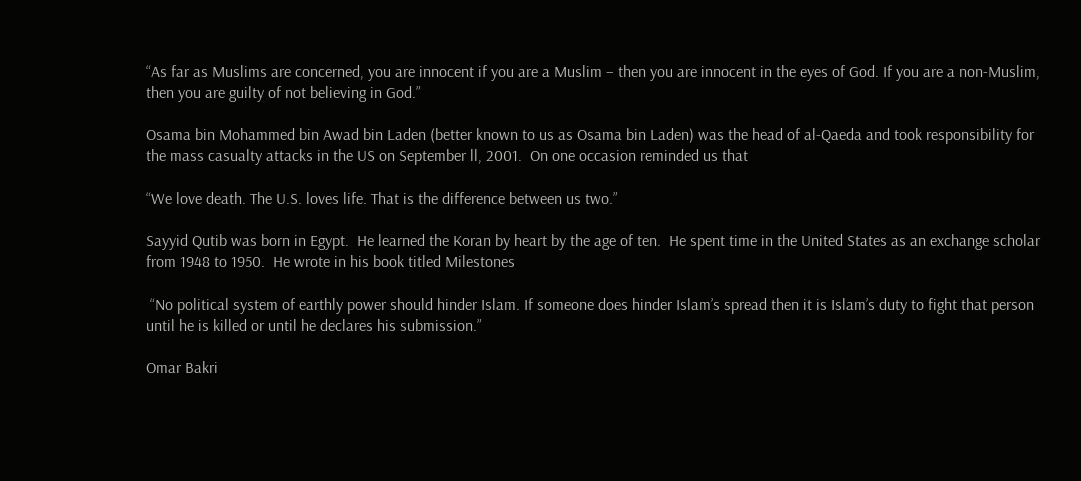“As far as Muslims are concerned, you are innocent if you are a Muslim – then you are innocent in the eyes of God. If you are a non-Muslim, then you are guilty of not believing in God.”

Osama bin Mohammed bin Awad bin Laden (better known to us as Osama bin Laden) was the head of al-Qaeda and took responsibility for the mass casualty attacks in the US on September ll, 2001.  On one occasion reminded us that

“We love death. The U.S. loves life. That is the difference between us two.”

Sayyid Qutib was born in Egypt.  He learned the Koran by heart by the age of ten.  He spent time in the United States as an exchange scholar from 1948 to 1950.  He wrote in his book titled Milestones

 “No political system of earthly power should hinder Islam. If someone does hinder Islam’s spread then it is Islam’s duty to fight that person until he is killed or until he declares his submission.”

Omar Bakri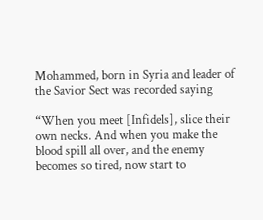Mohammed, born in Syria and leader of the Savior Sect was recorded saying

“When you meet [Infidels], slice their own necks. And when you make the blood spill all over, and the enemy becomes so tired, now start to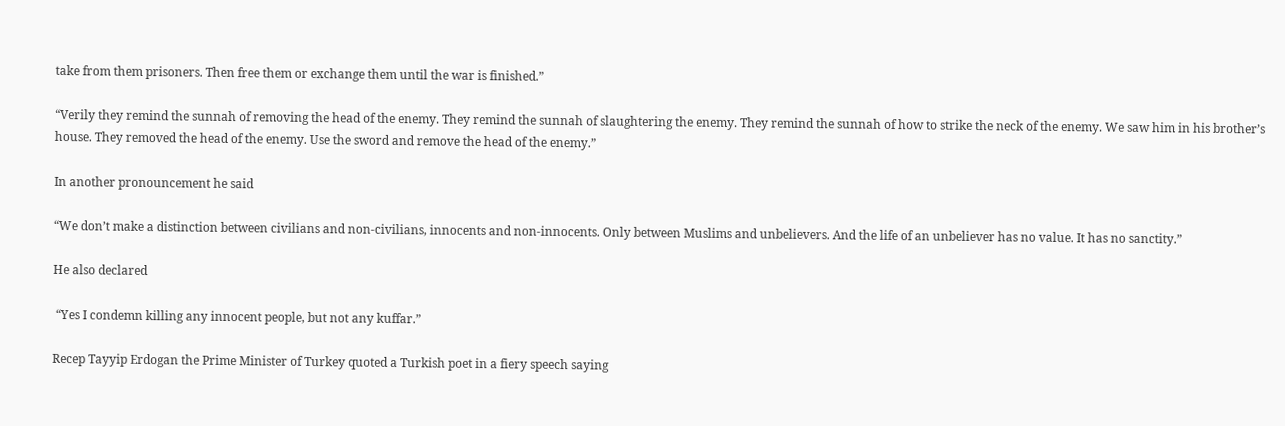take from them prisoners. Then free them or exchange them until the war is finished.”

“Verily they remind the sunnah of removing the head of the enemy. They remind the sunnah of slaughtering the enemy. They remind the sunnah of how to strike the neck of the enemy. We saw him in his brother’s house. They removed the head of the enemy. Use the sword and remove the head of the enemy.”

In another pronouncement he said

“We don’t make a distinction between civilians and non-civilians, innocents and non-innocents. Only between Muslims and unbelievers. And the life of an unbeliever has no value. It has no sanctity.”

He also declared

 “Yes I condemn killing any innocent people, but not any kuffar.”

Recep Tayyip Erdogan the Prime Minister of Turkey quoted a Turkish poet in a fiery speech saying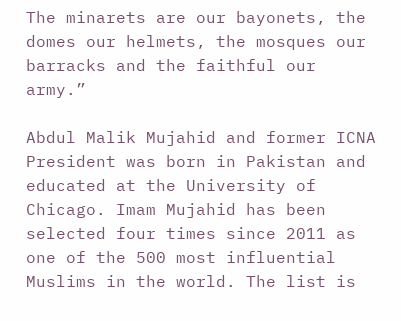The minarets are our bayonets, the domes our helmets, the mosques our barracks and the faithful our army.”

Abdul Malik Mujahid and former ICNA President was born in Pakistan and educated at the University of Chicago. Imam Mujahid has been selected four times since 2011 as one of the 500 most influential Muslims in the world. The list is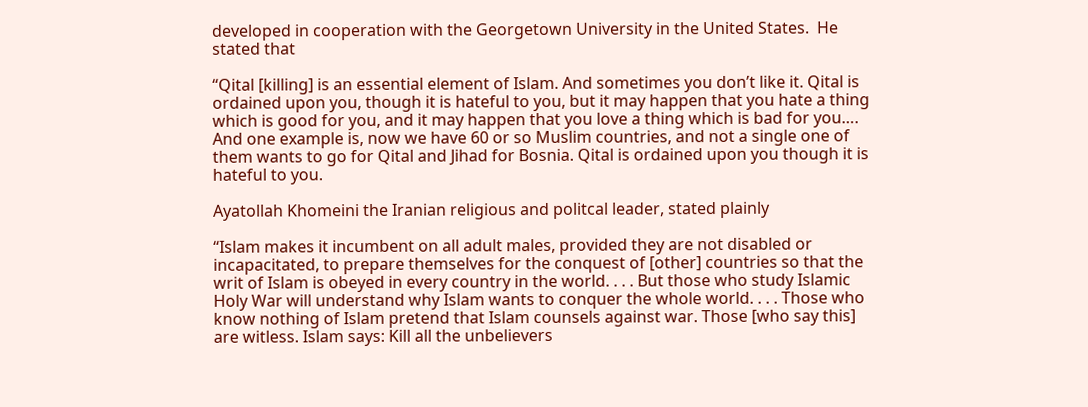developed in cooperation with the Georgetown University in the United States.  He stated that

“Qital [killing] is an essential element of Islam. And sometimes you don’t like it. Qital is ordained upon you, though it is hateful to you, but it may happen that you hate a thing which is good for you, and it may happen that you love a thing which is bad for you…. And one example is, now we have 60 or so Muslim countries, and not a single one of them wants to go for Qital and Jihad for Bosnia. Qital is ordained upon you though it is hateful to you.

Ayatollah Khomeini the Iranian religious and politcal leader, stated plainly

“Islam makes it incumbent on all adult males, provided they are not disabled or incapacitated, to prepare themselves for the conquest of [other] countries so that the writ of Islam is obeyed in every country in the world. . . . But those who study Islamic Holy War will understand why Islam wants to conquer the whole world. . . . Those who know nothing of Islam pretend that Islam counsels against war. Those [who say this] are witless. Islam says: Kill all the unbelievers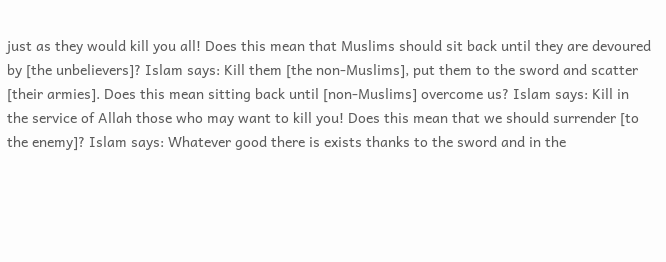just as they would kill you all! Does this mean that Muslims should sit back until they are devoured by [the unbelievers]? Islam says: Kill them [the non-Muslims], put them to the sword and scatter [their armies]. Does this mean sitting back until [non-Muslims] overcome us? Islam says: Kill in the service of Allah those who may want to kill you! Does this mean that we should surrender [to the enemy]? Islam says: Whatever good there is exists thanks to the sword and in the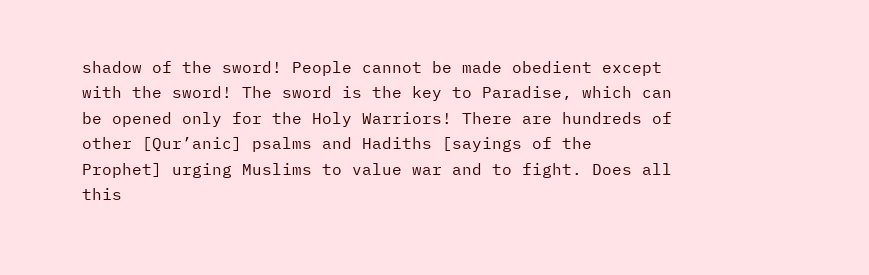shadow of the sword! People cannot be made obedient except with the sword! The sword is the key to Paradise, which can be opened only for the Holy Warriors! There are hundreds of other [Qur’anic] psalms and Hadiths [sayings of the Prophet] urging Muslims to value war and to fight. Does all this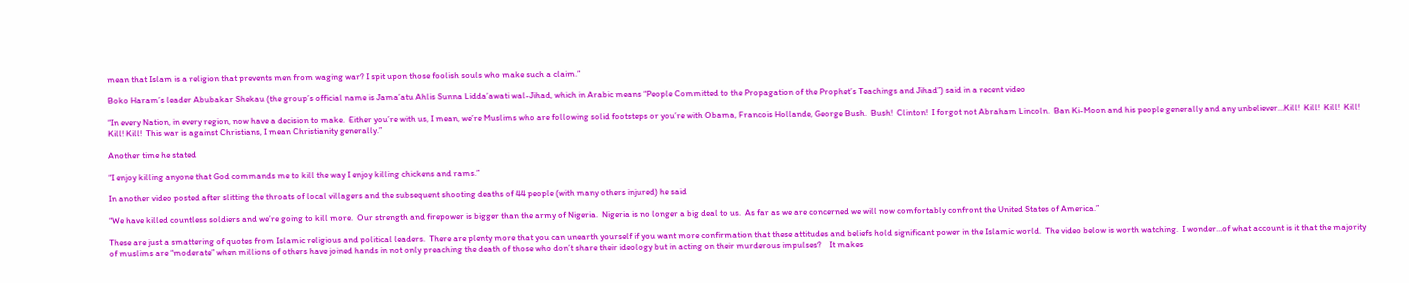mean that Islam is a religion that prevents men from waging war? I spit upon those foolish souls who make such a claim.”

Boko Haram’s leader Abubakar Shekau (the group’s official name is Jama’atu Ahlis Sunna Lidda’awati wal-Jihad, which in Arabic means “People Committed to the Propagation of the Prophet’s Teachings and Jihad”) said in a recent video

“In every Nation, in every region, now have a decision to make.  Either you’re with us, I mean, we’re Muslims who are following solid footsteps or you’re with Obama, Francois Hollande, George Bush.  Bush!  Clinton!  I forgot not Abraham Lincoln.  Ban Ki-Moon and his people generally and any unbeliever…Kill!  Kill!  Kill!  Kill!  Kill! Kill!  This war is against Christians, I mean Christianity generally.”

Another time he stated

“I enjoy killing anyone that God commands me to kill the way I enjoy killing chickens and rams.”

In another video posted after slitting the throats of local villagers and the subsequent shooting deaths of 44 people (with many others injured) he said

“We have killed countless soldiers and we’re going to kill more.  Our strength and firepower is bigger than the army of Nigeria.  Nigeria is no longer a big deal to us.  As far as we are concerned we will now comfortably confront the United States of America.”

These are just a smattering of quotes from Islamic religious and political leaders.  There are plenty more that you can unearth yourself if you want more confirmation that these attitudes and beliefs hold significant power in the Islamic world.  The video below is worth watching.  I wonder…of what account is it that the majority of muslims are “moderate” when millions of others have joined hands in not only preaching the death of those who don’t share their ideology but in acting on their murderous impulses?    It makes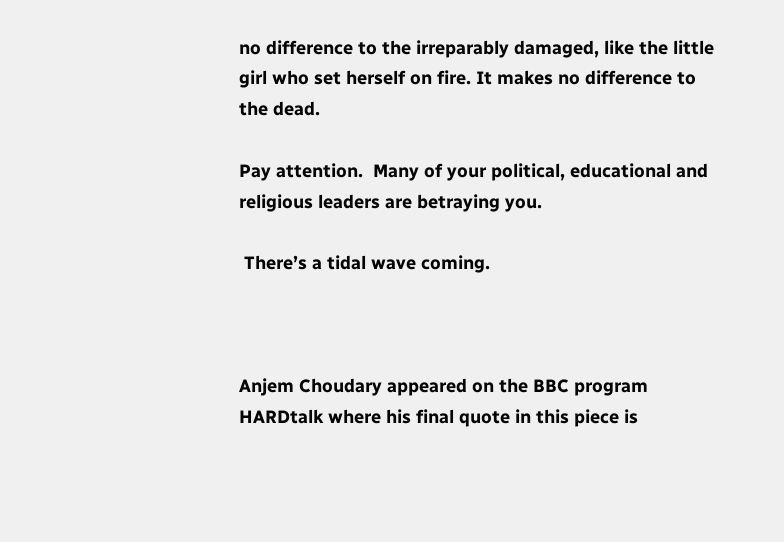no difference to the irreparably damaged, like the little girl who set herself on fire. It makes no difference to the dead.

Pay attention.  Many of your political, educational and religious leaders are betraying you.

 There’s a tidal wave coming.



Anjem Choudary appeared on the BBC program HARDtalk where his final quote in this piece is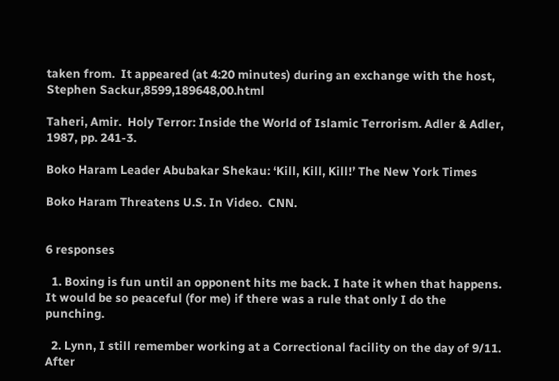taken from.  It appeared (at 4:20 minutes) during an exchange with the host, Stephen Sackur,8599,189648,00.html

Taheri, Amir.  Holy Terror: Inside the World of Islamic Terrorism. Adler & Adler, 1987, pp. 241-3.

Boko Haram Leader Abubakar Shekau: ‘Kill, Kill, Kill!’ The New York Times

Boko Haram Threatens U.S. In Video.  CNN.


6 responses

  1. Boxing is fun until an opponent hits me back. I hate it when that happens. It would be so peaceful (for me) if there was a rule that only I do the punching.

  2. Lynn, I still remember working at a Correctional facility on the day of 9/11. After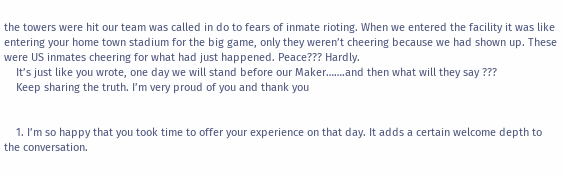the towers were hit our team was called in do to fears of inmate rioting. When we entered the facility it was like entering your home town stadium for the big game, only they weren’t cheering because we had shown up. These were US inmates cheering for what had just happened. Peace??? Hardly.
    It’s just like you wrote, one day we will stand before our Maker…….and then what will they say ???
    Keep sharing the truth. I’m very proud of you and thank you


    1. I’m so happy that you took time to offer your experience on that day. It adds a certain welcome depth to the conversation.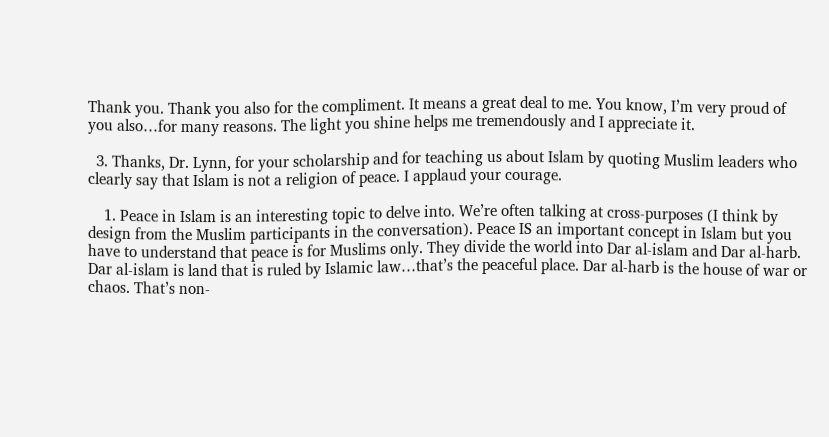Thank you. Thank you also for the compliment. It means a great deal to me. You know, I’m very proud of you also…for many reasons. The light you shine helps me tremendously and I appreciate it.

  3. Thanks, Dr. Lynn, for your scholarship and for teaching us about Islam by quoting Muslim leaders who clearly say that Islam is not a religion of peace. I applaud your courage.

    1. Peace in Islam is an interesting topic to delve into. We’re often talking at cross-purposes (I think by design from the Muslim participants in the conversation). Peace IS an important concept in Islam but you have to understand that peace is for Muslims only. They divide the world into Dar al-islam and Dar al-harb. Dar al-islam is land that is ruled by Islamic law…that’s the peaceful place. Dar al-harb is the house of war or chaos. That’s non-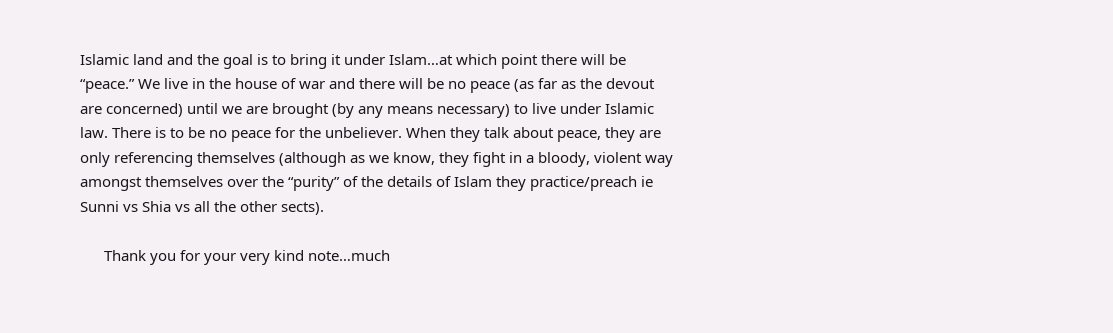Islamic land and the goal is to bring it under Islam…at which point there will be “peace.” We live in the house of war and there will be no peace (as far as the devout are concerned) until we are brought (by any means necessary) to live under Islamic law. There is to be no peace for the unbeliever. When they talk about peace, they are only referencing themselves (although as we know, they fight in a bloody, violent way amongst themselves over the “purity” of the details of Islam they practice/preach ie Sunni vs Shia vs all the other sects).

      Thank you for your very kind note…much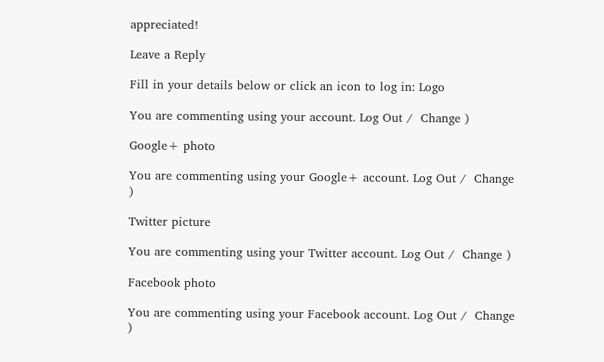appreciated!

Leave a Reply

Fill in your details below or click an icon to log in: Logo

You are commenting using your account. Log Out /  Change )

Google+ photo

You are commenting using your Google+ account. Log Out /  Change )

Twitter picture

You are commenting using your Twitter account. Log Out /  Change )

Facebook photo

You are commenting using your Facebook account. Log Out /  Change )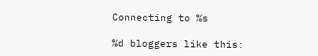Connecting to %s

%d bloggers like this: